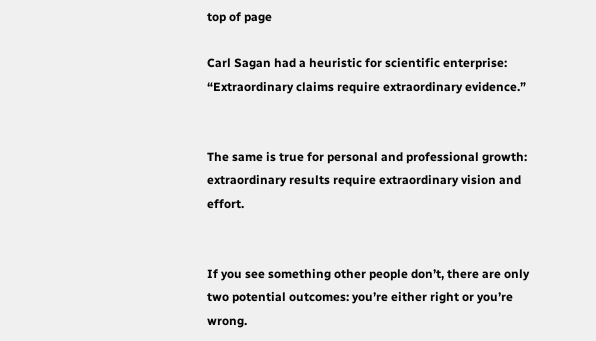top of page

Carl Sagan had a heuristic for scientific enterprise: “Extraordinary claims require extraordinary evidence.”


The same is true for personal and professional growth: extraordinary results require extraordinary vision and effort.


If you see something other people don’t, there are only two potential outcomes: you’re either right or you’re wrong.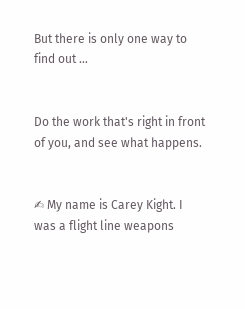But there is only one way to find out …


Do the work that's right in front of you, and see what happens.


✍ My name is Carey Kight. I was a flight line weapons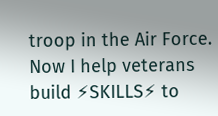troop in the Air Force. Now I help veterans build ⚡SKILLS⚡ to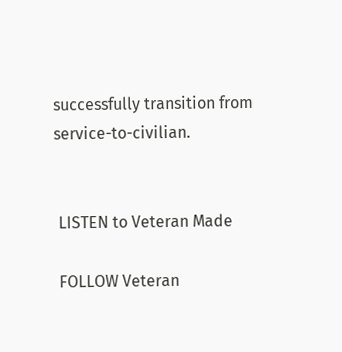successfully transition from service-to-civilian.


 LISTEN to Veteran Made

 FOLLOW Veteran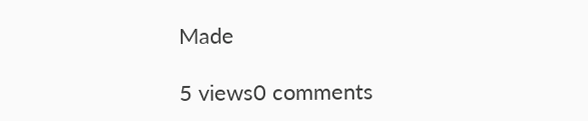Made

5 views0 comments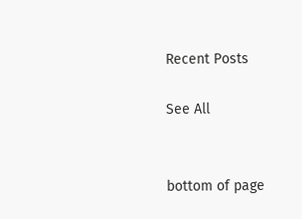Recent Posts

See All


bottom of page